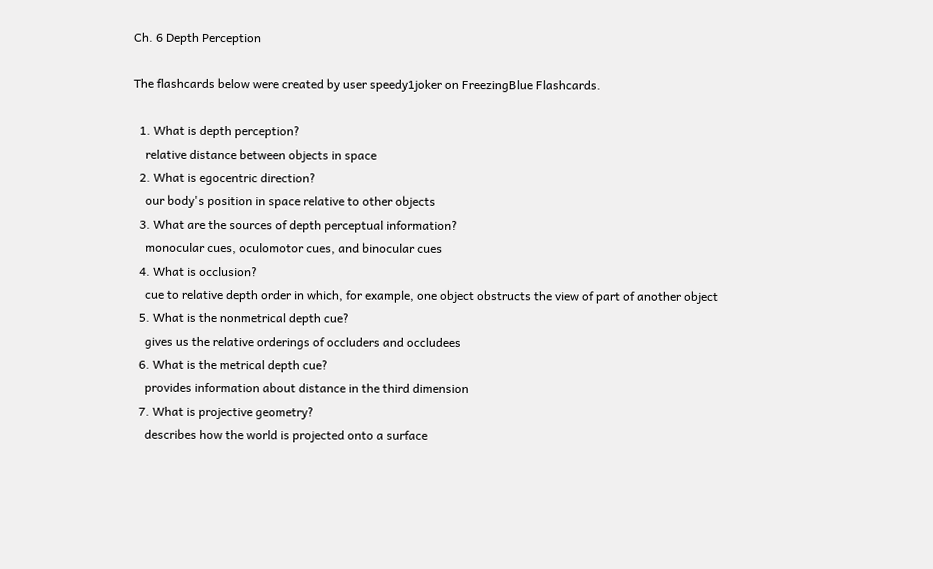Ch. 6 Depth Perception

The flashcards below were created by user speedy1joker on FreezingBlue Flashcards.

  1. What is depth perception?
    relative distance between objects in space
  2. What is egocentric direction?
    our body's position in space relative to other objects
  3. What are the sources of depth perceptual information?
    monocular cues, oculomotor cues, and binocular cues
  4. What is occlusion?
    cue to relative depth order in which, for example, one object obstructs the view of part of another object
  5. What is the nonmetrical depth cue?
    gives us the relative orderings of occluders and occludees
  6. What is the metrical depth cue?
    provides information about distance in the third dimension
  7. What is projective geometry?
    describes how the world is projected onto a surface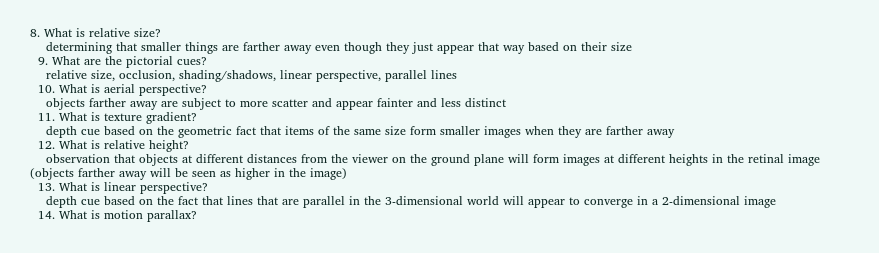8. What is relative size?
    determining that smaller things are farther away even though they just appear that way based on their size
  9. What are the pictorial cues?
    relative size, occlusion, shading/shadows, linear perspective, parallel lines
  10. What is aerial perspective?
    objects farther away are subject to more scatter and appear fainter and less distinct
  11. What is texture gradient?
    depth cue based on the geometric fact that items of the same size form smaller images when they are farther away
  12. What is relative height?
    observation that objects at different distances from the viewer on the ground plane will form images at different heights in the retinal image (objects farther away will be seen as higher in the image)
  13. What is linear perspective?
    depth cue based on the fact that lines that are parallel in the 3-dimensional world will appear to converge in a 2-dimensional image
  14. What is motion parallax?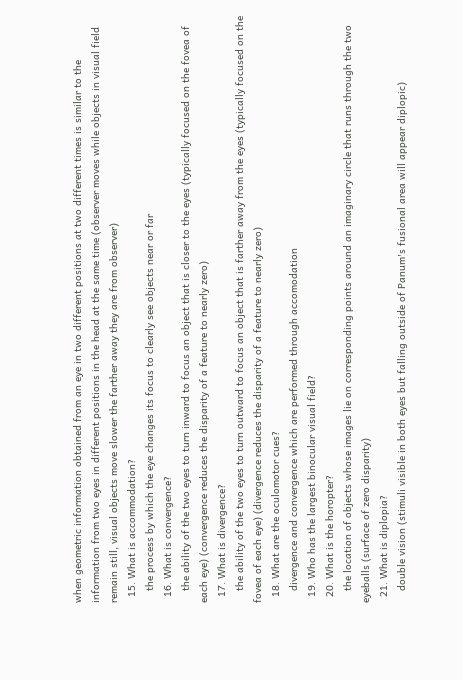when geometric information obtained from an eye in two different positions at two different times is similar to the information from two eyes in different positions in the head at the same time (observer moves while objects in visual field remain still, visual objects move slower the farther away they are from observer)
  15. What is accommodation?
    the process by which the eye changes its focus to clearly see objects near or far
  16. What is convergence?
    the ability of the two eyes to turn inward to focus an object that is closer to the eyes (typically focused on the fovea of each eye) (convergence reduces the disparity of a feature to nearly zero)
  17. What is divergence?
    the ability of the two eyes to turn outward to focus an object that is farther away from the eyes (typically focused on the fovea of each eye) (divergence reduces the disparity of a feature to nearly zero)
  18. What are the oculomotor cues?
    divergence and convergence which are performed through accomodation
  19. Who has the largest binocular visual field?
  20. What is the horopter?
    the location of objects whose images lie on corresponding points around an imaginary circle that runs through the two eyeballs (surface of zero disparity)
  21. What is diplopia?
    double vision (stimuli visible in both eyes but falling outside of Panum's fusional area will appear diplopic)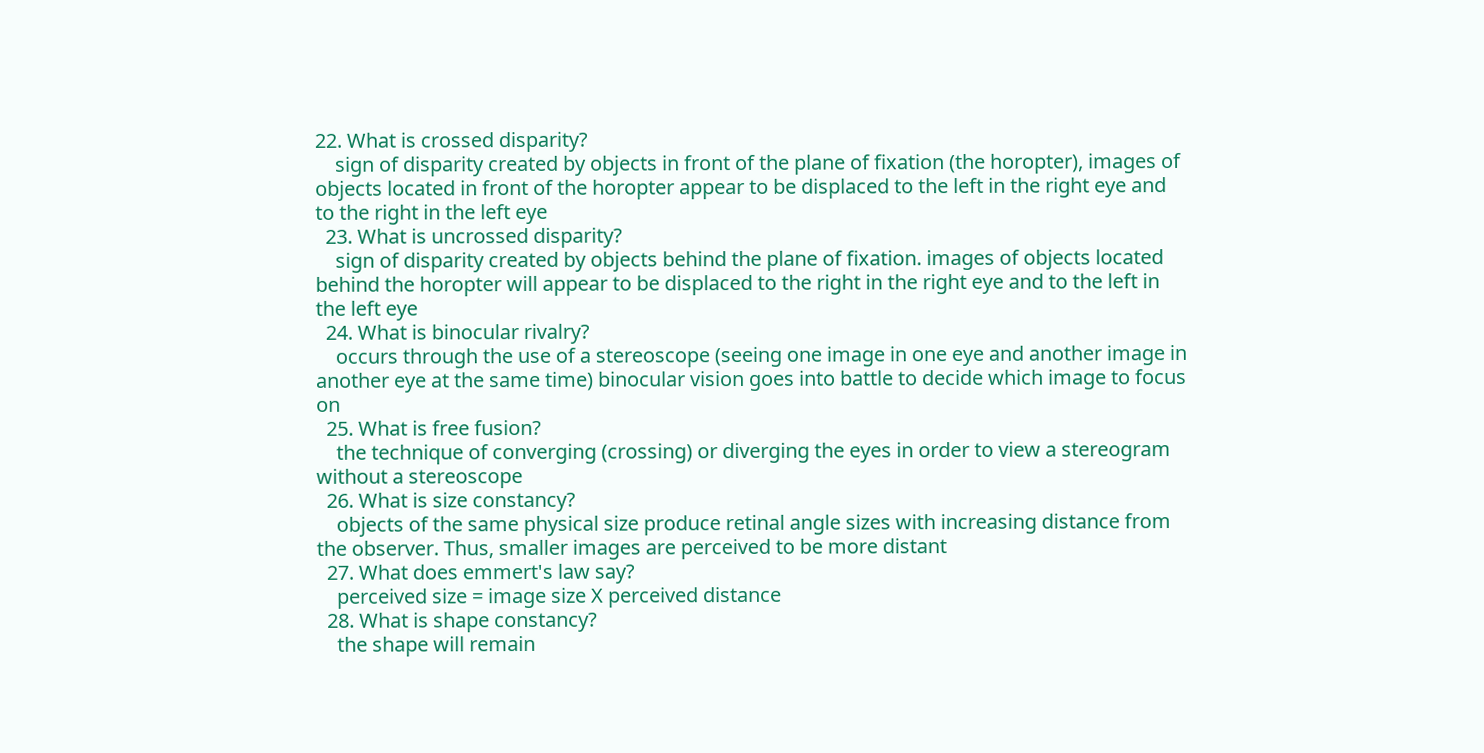22. What is crossed disparity?
    sign of disparity created by objects in front of the plane of fixation (the horopter), images of objects located in front of the horopter appear to be displaced to the left in the right eye and to the right in the left eye
  23. What is uncrossed disparity?
    sign of disparity created by objects behind the plane of fixation. images of objects located behind the horopter will appear to be displaced to the right in the right eye and to the left in the left eye
  24. What is binocular rivalry?
    occurs through the use of a stereoscope (seeing one image in one eye and another image in another eye at the same time) binocular vision goes into battle to decide which image to focus on
  25. What is free fusion?
    the technique of converging (crossing) or diverging the eyes in order to view a stereogram without a stereoscope
  26. What is size constancy?
    objects of the same physical size produce retinal angle sizes with increasing distance from the observer. Thus, smaller images are perceived to be more distant
  27. What does emmert's law say?
    perceived size = image size X perceived distance
  28. What is shape constancy?
    the shape will remain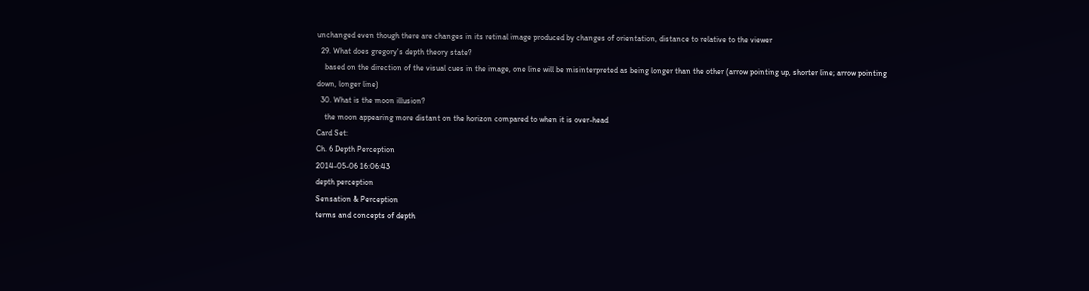unchanged even though there are changes in its retinal image produced by changes of orientation, distance to relative to the viewer
  29. What does gregory's depth theory state?
    based on the direction of the visual cues in the image, one line will be misinterpreted as being longer than the other (arrow pointing up, shorter line; arrow pointing down, longer line)
  30. What is the moon illusion?
    the moon appearing more distant on the horizon compared to when it is over-head
Card Set:
Ch. 6 Depth Perception
2014-05-06 16:06:43
depth perception
Sensation & Perception
terms and concepts of depth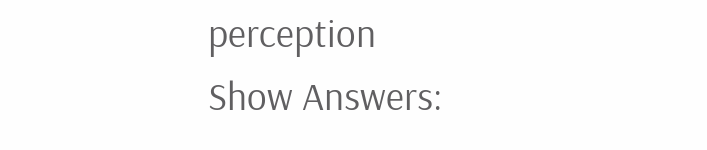perception
Show Answers: